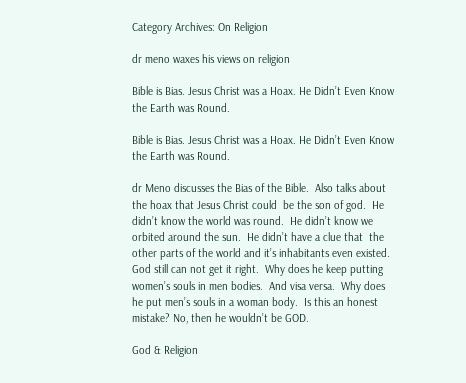Category Archives: On Religion

dr meno waxes his views on religion

Bible is Bias. Jesus Christ was a Hoax. He Didn’t Even Know the Earth was Round.

Bible is Bias. Jesus Christ was a Hoax. He Didn’t Even Know the Earth was Round.

dr Meno discusses the Bias of the Bible.  Also talks about the hoax that Jesus Christ could  be the son of god.  He didn’t know the world was round.  He didn’t know we orbited around the sun.  He didn’t have a clue that  the other parts of the world and it’s inhabitants even existed.
God still can not get it right.  Why does he keep putting women’s souls in men bodies.  And visa versa.  Why does he put men’s souls in a woman body.  Is this an honest mistake? No, then he wouldn’t be GOD.

God & Religion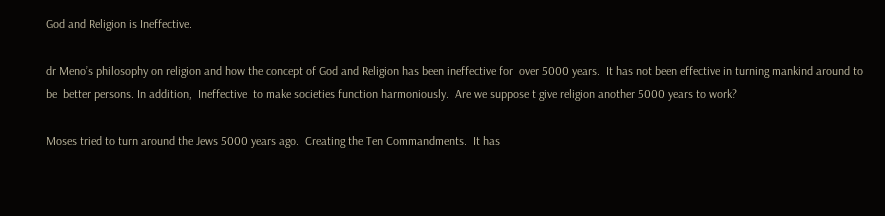God and Religion is Ineffective.

dr Meno’s philosophy on religion and how the concept of God and Religion has been ineffective for  over 5000 years.  It has not been effective in turning mankind around to be  better persons. In addition,  Ineffective  to make societies function harmoniously.  Are we suppose t give religion another 5000 years to work?

Moses tried to turn around the Jews 5000 years ago.  Creating the Ten Commandments.  It has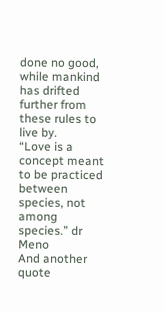done no good, while mankind has drifted further from these rules to live by.
“Love is a concept meant  to be practiced between species, not among species.” dr Meno
And another quote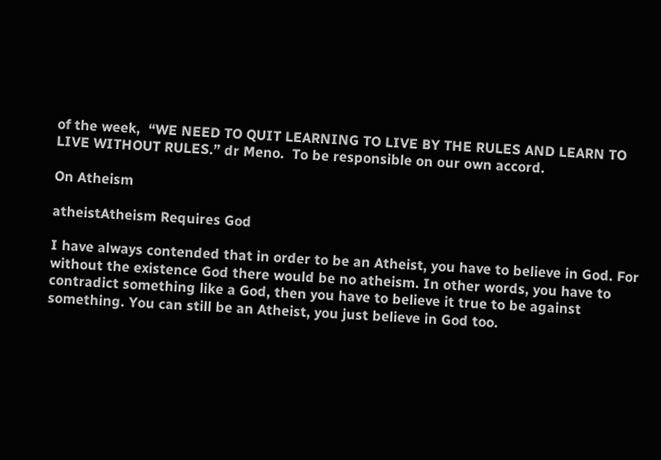of the week,  “WE NEED TO QUIT LEARNING TO LIVE BY THE RULES AND LEARN TO LIVE WITHOUT RULES.” dr Meno.  To be responsible on our own accord.

On Atheism

atheistAtheism Requires God

I have always contended that in order to be an Atheist, you have to believe in God. For without the existence God there would be no atheism. In other words, you have to contradict something like a God, then you have to believe it true to be against something. You can still be an Atheist, you just believe in God too.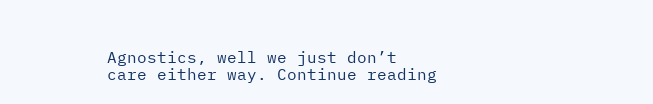Agnostics, well we just don’t care either way. Continue reading